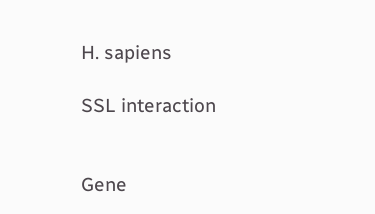H. sapiens

SSL interaction


Gene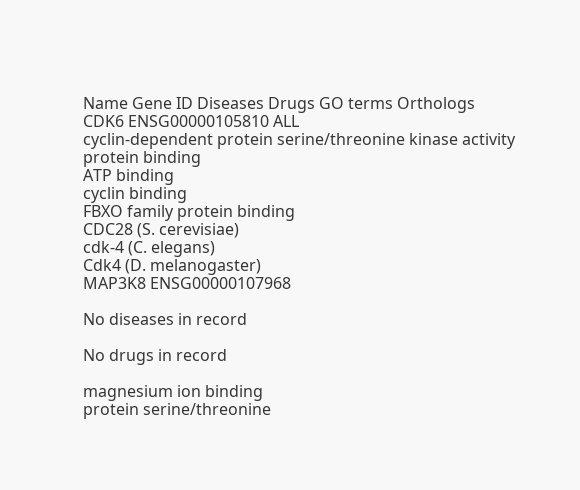Name Gene ID Diseases Drugs GO terms Orthologs
CDK6 ENSG00000105810 ALL
cyclin-dependent protein serine/threonine kinase activity
protein binding
ATP binding
cyclin binding
FBXO family protein binding
CDC28 (S. cerevisiae)
cdk-4 (C. elegans)
Cdk4 (D. melanogaster)
MAP3K8 ENSG00000107968

No diseases in record

No drugs in record

magnesium ion binding
protein serine/threonine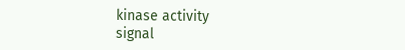kinase activity
signal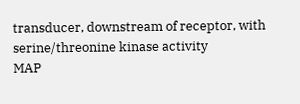transducer, downstream of receptor, with serine/threonine kinase activity
MAP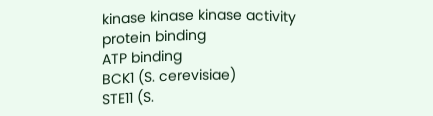kinase kinase kinase activity
protein binding
ATP binding
BCK1 (S. cerevisiae)
STE11 (S.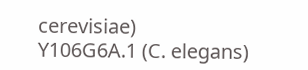cerevisiae)
Y106G6A.1 (C. elegans)